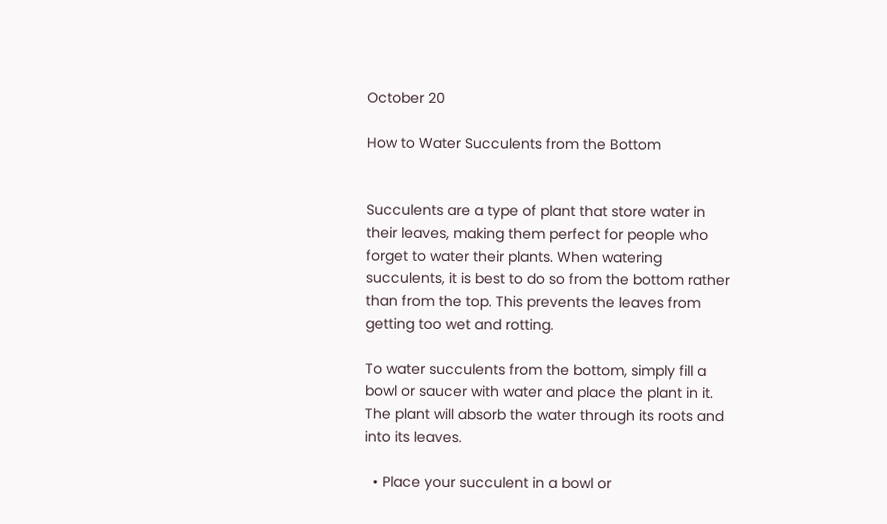October 20

How to Water Succulents from the Bottom


Succulents are a type of plant that store water in their leaves, making them perfect for people who forget to water their plants. When watering succulents, it is best to do so from the bottom rather than from the top. This prevents the leaves from getting too wet and rotting.

To water succulents from the bottom, simply fill a bowl or saucer with water and place the plant in it. The plant will absorb the water through its roots and into its leaves.

  • Place your succulent in a bowl or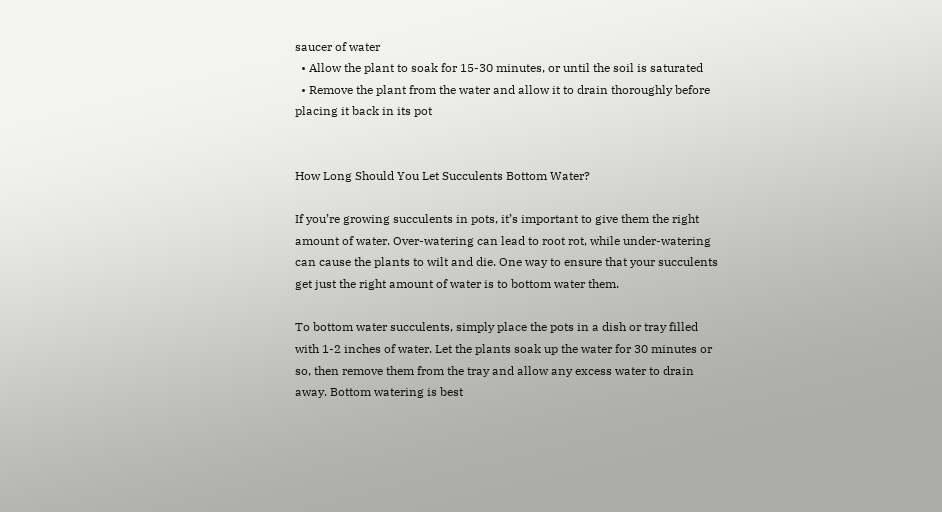saucer of water
  • Allow the plant to soak for 15-30 minutes, or until the soil is saturated
  • Remove the plant from the water and allow it to drain thoroughly before placing it back in its pot


How Long Should You Let Succulents Bottom Water?

If you’re growing succulents in pots, it’s important to give them the right amount of water. Over-watering can lead to root rot, while under-watering can cause the plants to wilt and die. One way to ensure that your succulents get just the right amount of water is to bottom water them.

To bottom water succulents, simply place the pots in a dish or tray filled with 1-2 inches of water. Let the plants soak up the water for 30 minutes or so, then remove them from the tray and allow any excess water to drain away. Bottom watering is best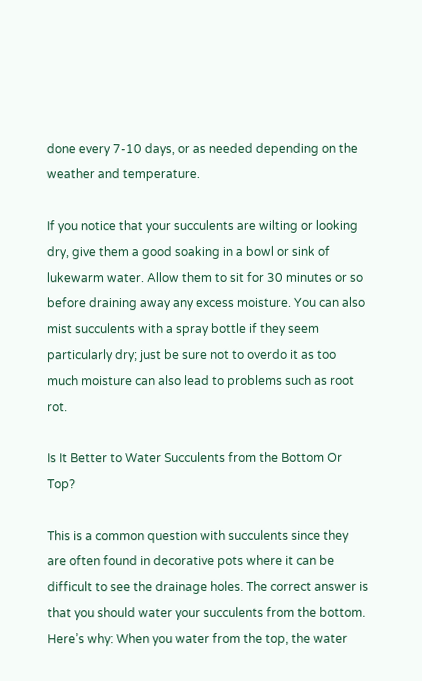done every 7-10 days, or as needed depending on the weather and temperature.

If you notice that your succulents are wilting or looking dry, give them a good soaking in a bowl or sink of lukewarm water. Allow them to sit for 30 minutes or so before draining away any excess moisture. You can also mist succulents with a spray bottle if they seem particularly dry; just be sure not to overdo it as too much moisture can also lead to problems such as root rot.

Is It Better to Water Succulents from the Bottom Or Top?

This is a common question with succulents since they are often found in decorative pots where it can be difficult to see the drainage holes. The correct answer is that you should water your succulents from the bottom. Here’s why: When you water from the top, the water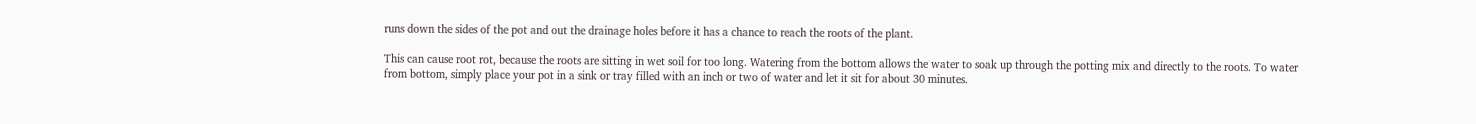runs down the sides of the pot and out the drainage holes before it has a chance to reach the roots of the plant.

This can cause root rot, because the roots are sitting in wet soil for too long. Watering from the bottom allows the water to soak up through the potting mix and directly to the roots. To water from bottom, simply place your pot in a sink or tray filled with an inch or two of water and let it sit for about 30 minutes.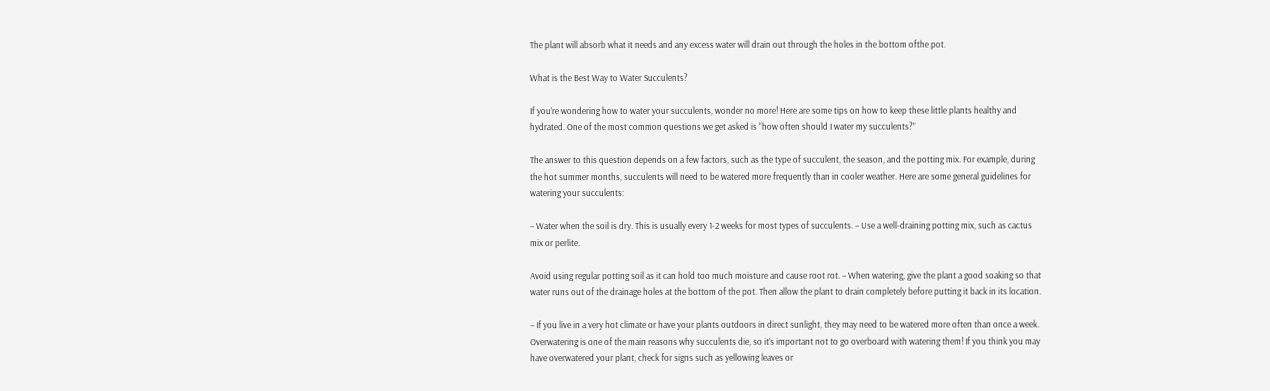The plant will absorb what it needs and any excess water will drain out through the holes in the bottom ofthe pot.

What is the Best Way to Water Succulents?

If you’re wondering how to water your succulents, wonder no more! Here are some tips on how to keep these little plants healthy and hydrated. One of the most common questions we get asked is “how often should I water my succulents?”

The answer to this question depends on a few factors, such as the type of succulent, the season, and the potting mix. For example, during the hot summer months, succulents will need to be watered more frequently than in cooler weather. Here are some general guidelines for watering your succulents:

– Water when the soil is dry. This is usually every 1-2 weeks for most types of succulents. – Use a well-draining potting mix, such as cactus mix or perlite.

Avoid using regular potting soil as it can hold too much moisture and cause root rot. – When watering, give the plant a good soaking so that water runs out of the drainage holes at the bottom of the pot. Then allow the plant to drain completely before putting it back in its location.

– If you live in a very hot climate or have your plants outdoors in direct sunlight, they may need to be watered more often than once a week. Overwatering is one of the main reasons why succulents die, so it’s important not to go overboard with watering them! If you think you may have overwatered your plant, check for signs such as yellowing leaves or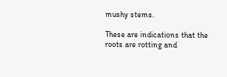mushy stems.

These are indications that the roots are rotting and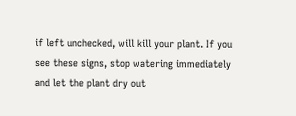if left unchecked, will kill your plant. If you see these signs, stop watering immediately and let the plant dry out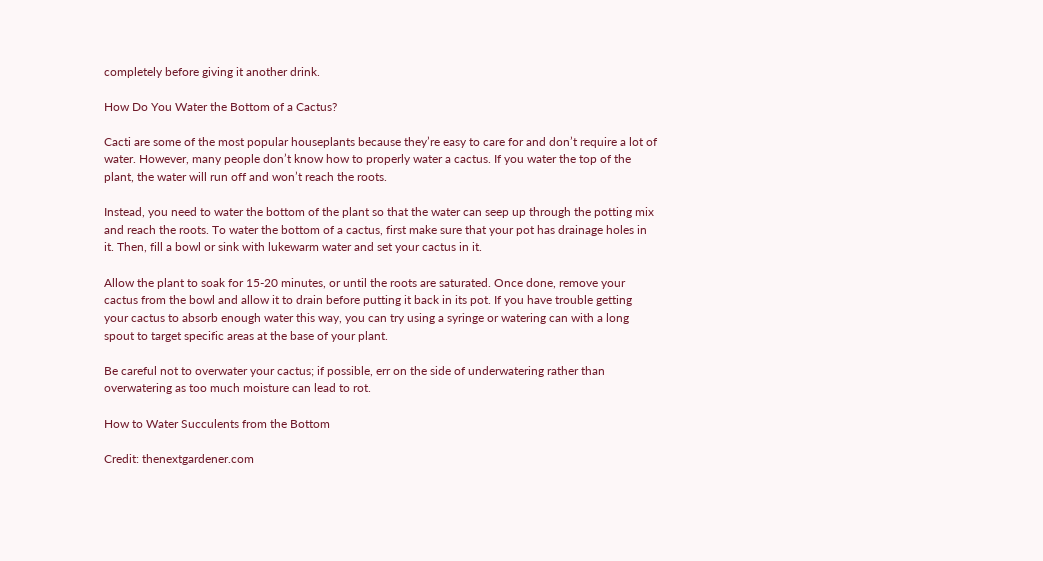completely before giving it another drink.

How Do You Water the Bottom of a Cactus?

Cacti are some of the most popular houseplants because they’re easy to care for and don’t require a lot of water. However, many people don’t know how to properly water a cactus. If you water the top of the plant, the water will run off and won’t reach the roots.

Instead, you need to water the bottom of the plant so that the water can seep up through the potting mix and reach the roots. To water the bottom of a cactus, first make sure that your pot has drainage holes in it. Then, fill a bowl or sink with lukewarm water and set your cactus in it.

Allow the plant to soak for 15-20 minutes, or until the roots are saturated. Once done, remove your cactus from the bowl and allow it to drain before putting it back in its pot. If you have trouble getting your cactus to absorb enough water this way, you can try using a syringe or watering can with a long spout to target specific areas at the base of your plant.

Be careful not to overwater your cactus; if possible, err on the side of underwatering rather than overwatering as too much moisture can lead to rot.

How to Water Succulents from the Bottom

Credit: thenextgardener.com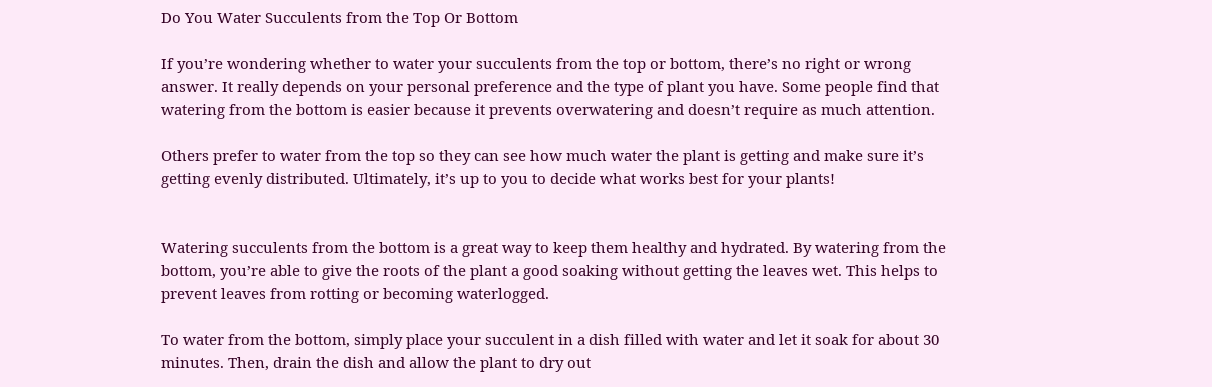Do You Water Succulents from the Top Or Bottom

If you’re wondering whether to water your succulents from the top or bottom, there’s no right or wrong answer. It really depends on your personal preference and the type of plant you have. Some people find that watering from the bottom is easier because it prevents overwatering and doesn’t require as much attention.

Others prefer to water from the top so they can see how much water the plant is getting and make sure it’s getting evenly distributed. Ultimately, it’s up to you to decide what works best for your plants!


Watering succulents from the bottom is a great way to keep them healthy and hydrated. By watering from the bottom, you’re able to give the roots of the plant a good soaking without getting the leaves wet. This helps to prevent leaves from rotting or becoming waterlogged.

To water from the bottom, simply place your succulent in a dish filled with water and let it soak for about 30 minutes. Then, drain the dish and allow the plant to dry out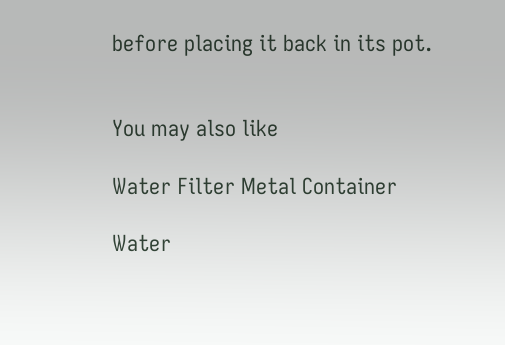before placing it back in its pot.


You may also like

Water Filter Metal Container

Water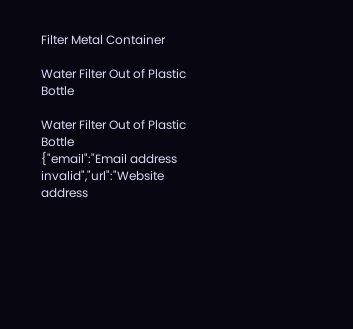Filter Metal Container

Water Filter Out of Plastic Bottle

Water Filter Out of Plastic Bottle
{"email":"Email address invalid","url":"Website address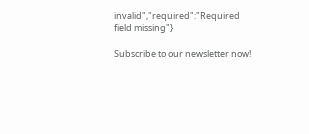invalid","required":"Required field missing"}

Subscribe to our newsletter now!